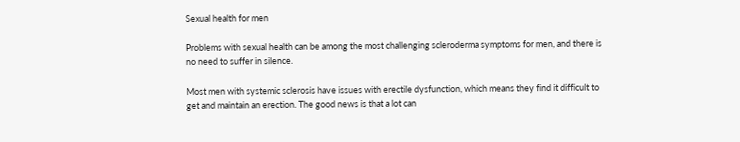Sexual health for men

Problems with sexual health can be among the most challenging scleroderma symptoms for men, and there is no need to suffer in silence.

Most men with systemic sclerosis have issues with erectile dysfunction, which means they find it difficult to get and maintain an erection. The good news is that a lot can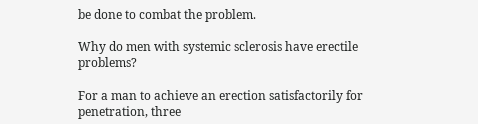be done to combat the problem.

Why do men with systemic sclerosis have erectile problems?

For a man to achieve an erection satisfactorily for penetration, three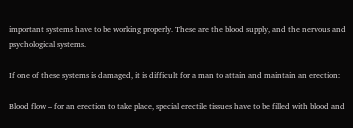important systems have to be working properly. These are the blood supply, and the nervous and psychological systems.

If one of these systems is damaged, it is difficult for a man to attain and maintain an erection:

Blood flow – for an erection to take place, special erectile tissues have to be filled with blood and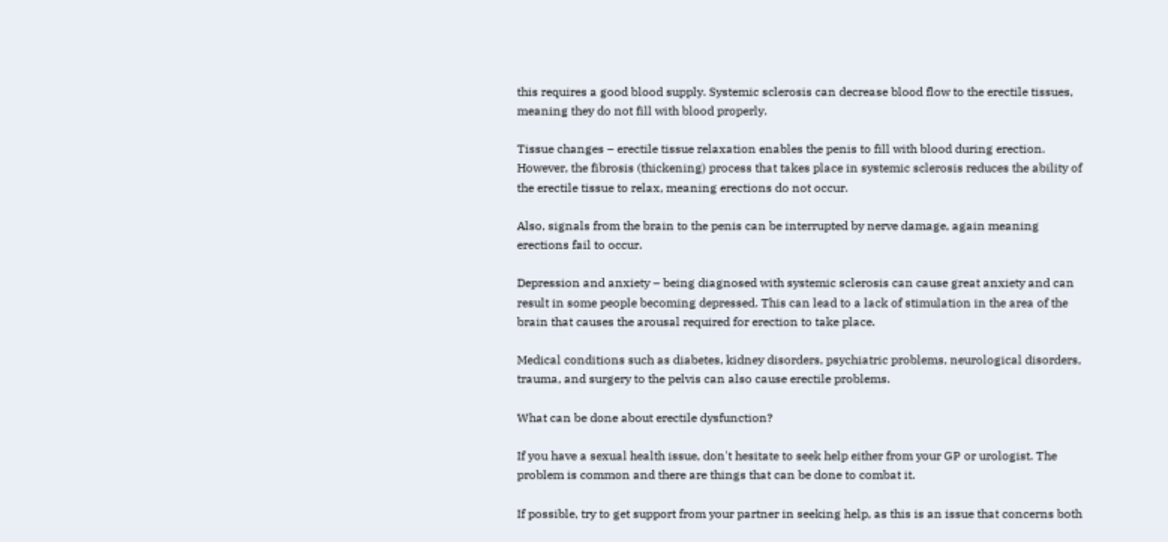this requires a good blood supply. Systemic sclerosis can decrease blood flow to the erectile tissues, meaning they do not fill with blood properly.

Tissue changes – erectile tissue relaxation enables the penis to fill with blood during erection. However, the fibrosis (thickening) process that takes place in systemic sclerosis reduces the ability of the erectile tissue to relax, meaning erections do not occur.

Also, signals from the brain to the penis can be interrupted by nerve damage, again meaning erections fail to occur.

Depression and anxiety – being diagnosed with systemic sclerosis can cause great anxiety and can result in some people becoming depressed. This can lead to a lack of stimulation in the area of the brain that causes the arousal required for erection to take place.

Medical conditions such as diabetes, kidney disorders, psychiatric problems, neurological disorders, trauma, and surgery to the pelvis can also cause erectile problems.

What can be done about erectile dysfunction?

If you have a sexual health issue, don't hesitate to seek help either from your GP or urologist. The problem is common and there are things that can be done to combat it.

If possible, try to get support from your partner in seeking help, as this is an issue that concerns both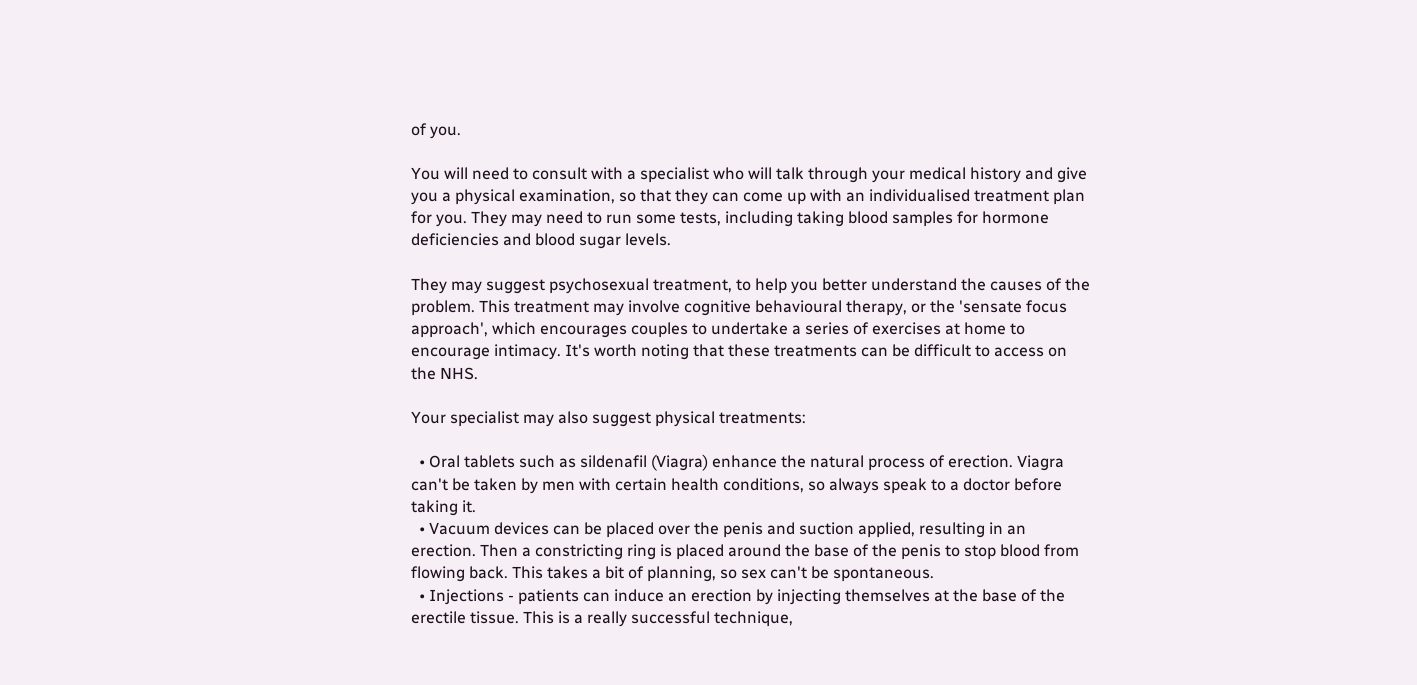of you.

You will need to consult with a specialist who will talk through your medical history and give you a physical examination, so that they can come up with an individualised treatment plan for you. They may need to run some tests, including taking blood samples for hormone deficiencies and blood sugar levels.

They may suggest psychosexual treatment, to help you better understand the causes of the problem. This treatment may involve cognitive behavioural therapy, or the 'sensate focus approach', which encourages couples to undertake a series of exercises at home to encourage intimacy. It's worth noting that these treatments can be difficult to access on the NHS.

Your specialist may also suggest physical treatments:

  • Oral tablets such as sildenafil (Viagra) enhance the natural process of erection. Viagra can't be taken by men with certain health conditions, so always speak to a doctor before taking it.
  • Vacuum devices can be placed over the penis and suction applied, resulting in an erection. Then a constricting ring is placed around the base of the penis to stop blood from flowing back. This takes a bit of planning, so sex can't be spontaneous.
  • Injections - patients can induce an erection by injecting themselves at the base of the erectile tissue. This is a really successful technique,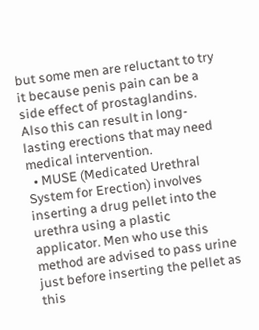but some men are reluctant to try it because penis pain can be a side effect of prostaglandins. Also this can result in long-lasting erections that may need medical intervention.
  • MUSE (Medicated Urethral System for Erection) involves inserting a drug pellet into the urethra using a plastic applicator. Men who use this method are advised to pass urine just before inserting the pellet as this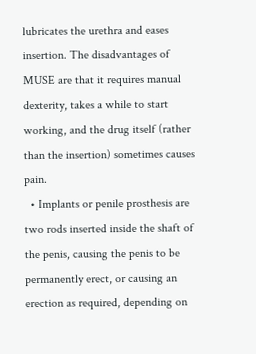lubricates the urethra and eases insertion. The disadvantages of MUSE are that it requires manual dexterity, takes a while to start working, and the drug itself (rather than the insertion) sometimes causes pain.
  • Implants or penile prosthesis are two rods inserted inside the shaft of the penis, causing the penis to be permanently erect, or causing an erection as required, depending on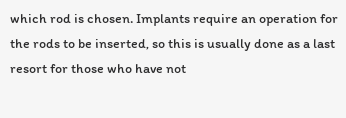which rod is chosen. Implants require an operation for the rods to be inserted, so this is usually done as a last resort for those who have not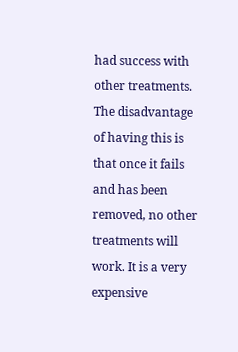had success with other treatments. The disadvantage of having this is that once it fails and has been removed, no other treatments will work. It is a very expensive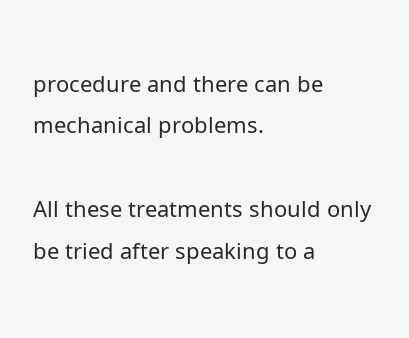procedure and there can be mechanical problems.

All these treatments should only be tried after speaking to a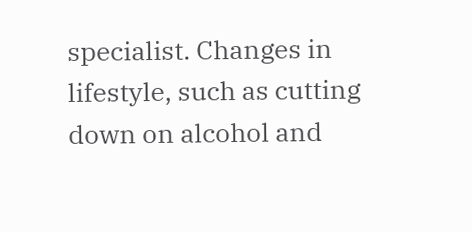specialist. Changes in lifestyle, such as cutting down on alcohol and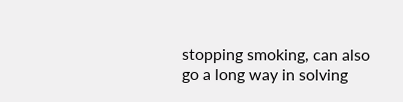stopping smoking, can also go a long way in solving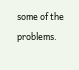some of the problems.